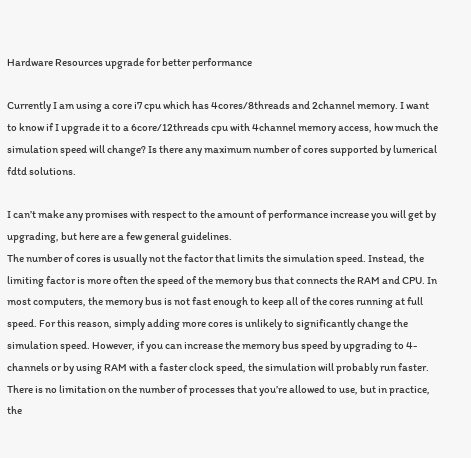Hardware Resources upgrade for better performance

Currently I am using a core i7 cpu which has 4cores/8threads and 2channel memory. I want to know if I upgrade it to a 6core/12threads cpu with 4channel memory access, how much the simulation speed will change? Is there any maximum number of cores supported by lumerical fdtd solutions.

I can’t make any promises with respect to the amount of performance increase you will get by upgrading, but here are a few general guidelines.
The number of cores is usually not the factor that limits the simulation speed. Instead, the limiting factor is more often the speed of the memory bus that connects the RAM and CPU. In most computers, the memory bus is not fast enough to keep all of the cores running at full speed. For this reason, simply adding more cores is unlikely to significantly change the simulation speed. However, if you can increase the memory bus speed by upgrading to 4-channels or by using RAM with a faster clock speed, the simulation will probably run faster.
There is no limitation on the number of processes that you’re allowed to use, but in practice, the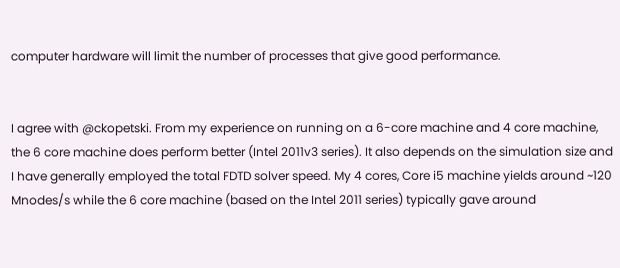computer hardware will limit the number of processes that give good performance.


I agree with @ckopetski. From my experience on running on a 6-core machine and 4 core machine, the 6 core machine does perform better (Intel 2011v3 series). It also depends on the simulation size and I have generally employed the total FDTD solver speed. My 4 cores, Core i5 machine yields around ~120 Mnodes/s while the 6 core machine (based on the Intel 2011 series) typically gave around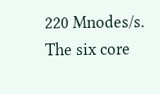220 Mnodes/s. The six core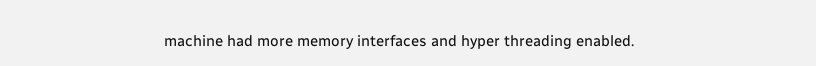machine had more memory interfaces and hyper threading enabled.